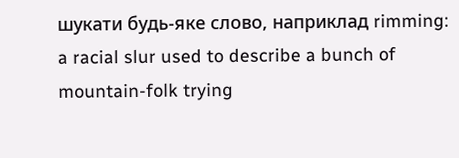шукати будь-яке слово, наприклад rimming:
a racial slur used to describe a bunch of mountain-folk trying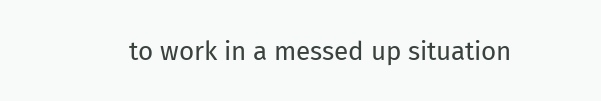to work in a messed up situation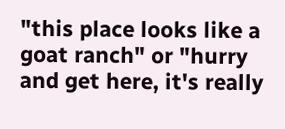"this place looks like a goat ranch" or "hurry and get here, it's really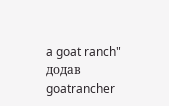a goat ranch"
додав goatrancher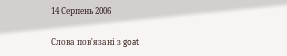14 Серпень 2006

Слова пов'язані з goat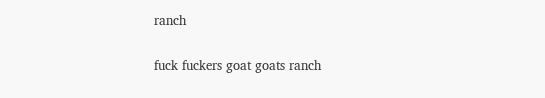ranch

fuck fuckers goat goats ranch